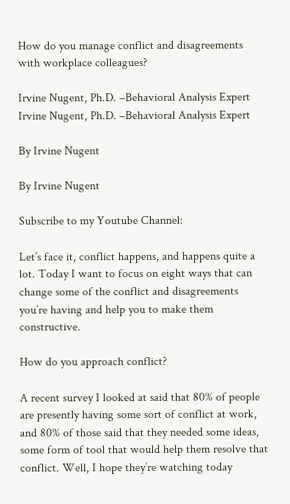How do you manage conflict and disagreements with workplace colleagues?

Irvine Nugent, Ph.D. –Behavioral Analysis Expert
Irvine Nugent, Ph.D. –Behavioral Analysis Expert

By Irvine Nugent

By Irvine Nugent

Subscribe to my Youtube Channel:

Let’s face it, conflict happens, and happens quite a lot. Today I want to focus on eight ways that can change some of the conflict and disagreements you’re having and help you to make them constructive.

How do you approach conflict?

A recent survey I looked at said that 80% of people are presently having some sort of conflict at work, and 80% of those said that they needed some ideas, some form of tool that would help them resolve that conflict. Well, I hope they’re watching today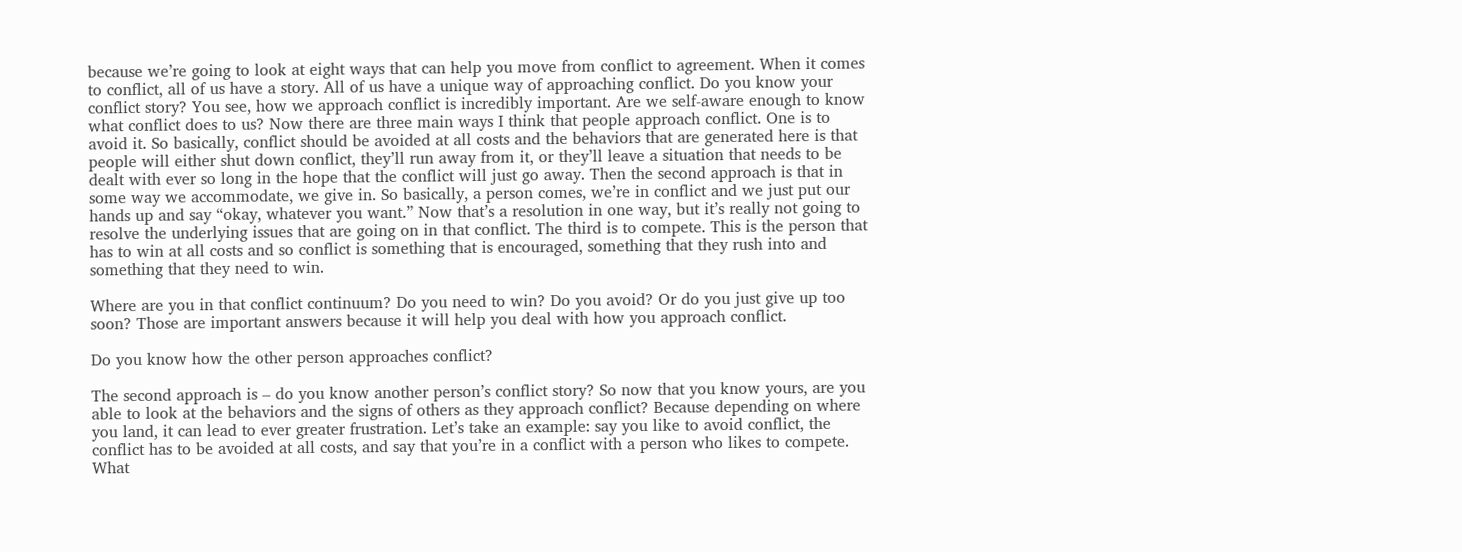because we’re going to look at eight ways that can help you move from conflict to agreement. When it comes to conflict, all of us have a story. All of us have a unique way of approaching conflict. Do you know your conflict story? You see, how we approach conflict is incredibly important. Are we self-aware enough to know what conflict does to us? Now there are three main ways I think that people approach conflict. One is to avoid it. So basically, conflict should be avoided at all costs and the behaviors that are generated here is that people will either shut down conflict, they’ll run away from it, or they’ll leave a situation that needs to be dealt with ever so long in the hope that the conflict will just go away. Then the second approach is that in some way we accommodate, we give in. So basically, a person comes, we’re in conflict and we just put our hands up and say “okay, whatever you want.” Now that’s a resolution in one way, but it’s really not going to resolve the underlying issues that are going on in that conflict. The third is to compete. This is the person that has to win at all costs and so conflict is something that is encouraged, something that they rush into and something that they need to win.

Where are you in that conflict continuum? Do you need to win? Do you avoid? Or do you just give up too soon? Those are important answers because it will help you deal with how you approach conflict.

Do you know how the other person approaches conflict?

The second approach is – do you know another person’s conflict story? So now that you know yours, are you able to look at the behaviors and the signs of others as they approach conflict? Because depending on where you land, it can lead to ever greater frustration. Let’s take an example: say you like to avoid conflict, the conflict has to be avoided at all costs, and say that you’re in a conflict with a person who likes to compete. What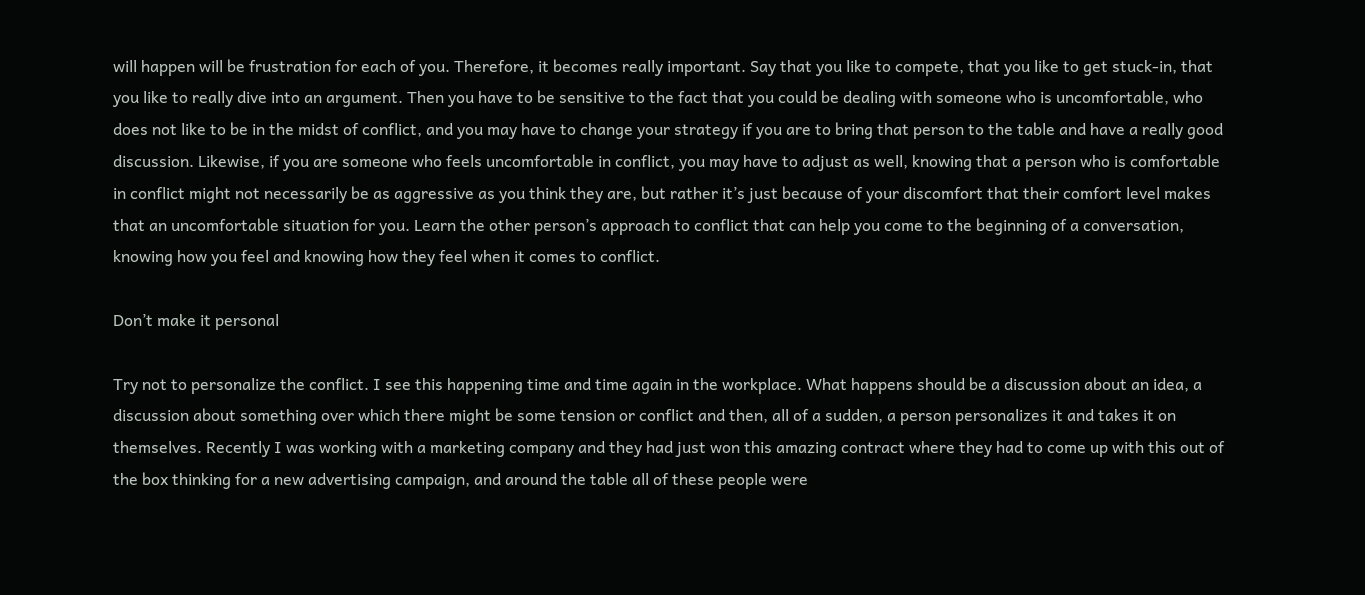will happen will be frustration for each of you. Therefore, it becomes really important. Say that you like to compete, that you like to get stuck-in, that you like to really dive into an argument. Then you have to be sensitive to the fact that you could be dealing with someone who is uncomfortable, who does not like to be in the midst of conflict, and you may have to change your strategy if you are to bring that person to the table and have a really good discussion. Likewise, if you are someone who feels uncomfortable in conflict, you may have to adjust as well, knowing that a person who is comfortable in conflict might not necessarily be as aggressive as you think they are, but rather it’s just because of your discomfort that their comfort level makes that an uncomfortable situation for you. Learn the other person’s approach to conflict that can help you come to the beginning of a conversation, knowing how you feel and knowing how they feel when it comes to conflict.

Don’t make it personal

Try not to personalize the conflict. I see this happening time and time again in the workplace. What happens should be a discussion about an idea, a discussion about something over which there might be some tension or conflict and then, all of a sudden, a person personalizes it and takes it on themselves. Recently I was working with a marketing company and they had just won this amazing contract where they had to come up with this out of the box thinking for a new advertising campaign, and around the table all of these people were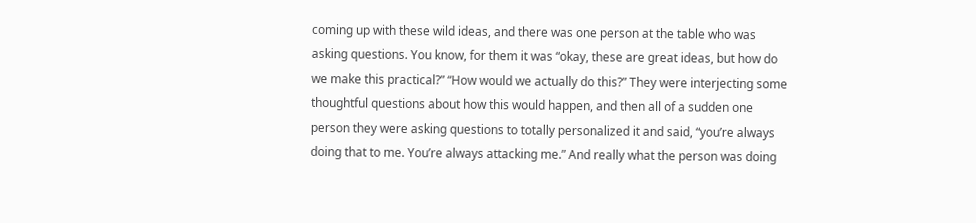coming up with these wild ideas, and there was one person at the table who was asking questions. You know, for them it was “okay, these are great ideas, but how do we make this practical?” “How would we actually do this?” They were interjecting some thoughtful questions about how this would happen, and then all of a sudden one person they were asking questions to totally personalized it and said, “you’re always doing that to me. You’re always attacking me.” And really what the person was doing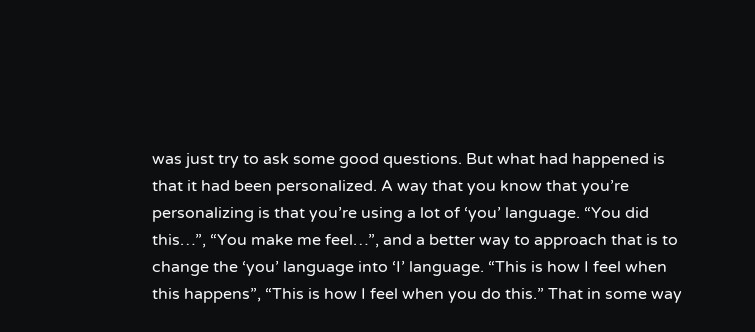was just try to ask some good questions. But what had happened is that it had been personalized. A way that you know that you’re personalizing is that you’re using a lot of ‘you’ language. “You did this…”, “You make me feel…”, and a better way to approach that is to change the ‘you’ language into ‘I’ language. “This is how I feel when this happens”, “This is how I feel when you do this.” That in some way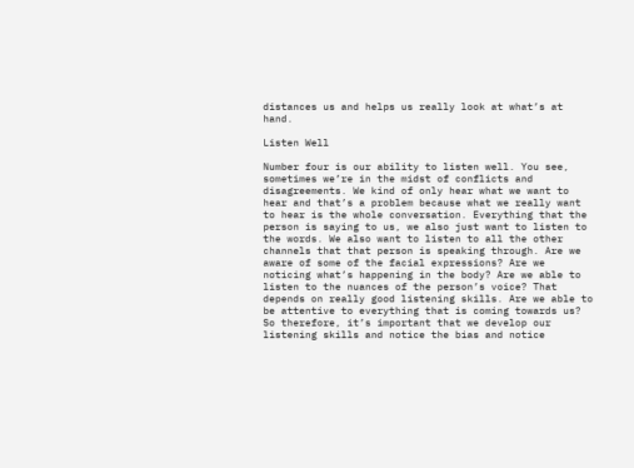distances us and helps us really look at what’s at hand.

Listen Well

Number four is our ability to listen well. You see, sometimes we’re in the midst of conflicts and disagreements. We kind of only hear what we want to hear and that’s a problem because what we really want to hear is the whole conversation. Everything that the person is saying to us, we also just want to listen to the words. We also want to listen to all the other channels that that person is speaking through. Are we aware of some of the facial expressions? Are we noticing what’s happening in the body? Are we able to listen to the nuances of the person’s voice? That depends on really good listening skills. Are we able to be attentive to everything that is coming towards us? So therefore, it’s important that we develop our listening skills and notice the bias and notice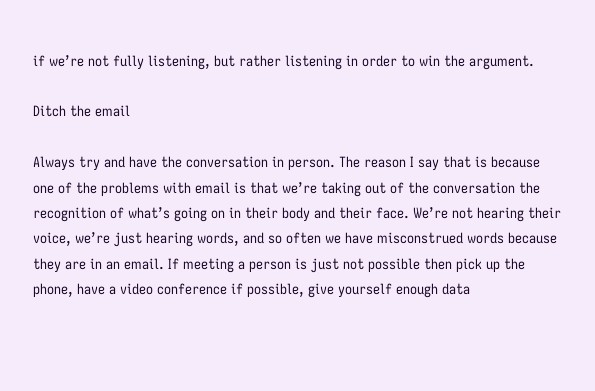if we’re not fully listening, but rather listening in order to win the argument.

Ditch the email

Always try and have the conversation in person. The reason I say that is because one of the problems with email is that we’re taking out of the conversation the recognition of what’s going on in their body and their face. We’re not hearing their voice, we’re just hearing words, and so often we have misconstrued words because they are in an email. If meeting a person is just not possible then pick up the phone, have a video conference if possible, give yourself enough data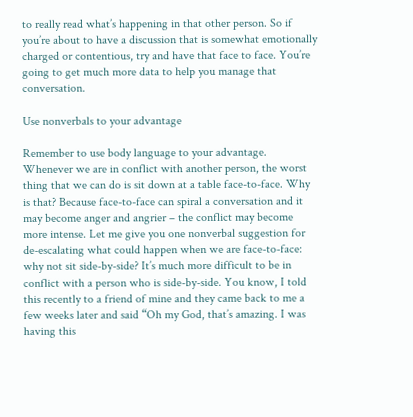to really read what’s happening in that other person. So if you’re about to have a discussion that is somewhat emotionally charged or contentious, try and have that face to face. You’re going to get much more data to help you manage that conversation.

Use nonverbals to your advantage

Remember to use body language to your advantage. Whenever we are in conflict with another person, the worst thing that we can do is sit down at a table face-to-face. Why is that? Because face-to-face can spiral a conversation and it may become anger and angrier – the conflict may become more intense. Let me give you one nonverbal suggestion for de-escalating what could happen when we are face-to-face: why not sit side-by-side? It’s much more difficult to be in conflict with a person who is side-by-side. You know, I told this recently to a friend of mine and they came back to me a few weeks later and said “Oh my God, that’s amazing. I was having this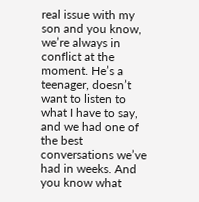real issue with my son and you know, we’re always in conflict at the moment. He’s a teenager, doesn’t want to listen to what I have to say, and we had one of the best conversations we’ve had in weeks. And you know what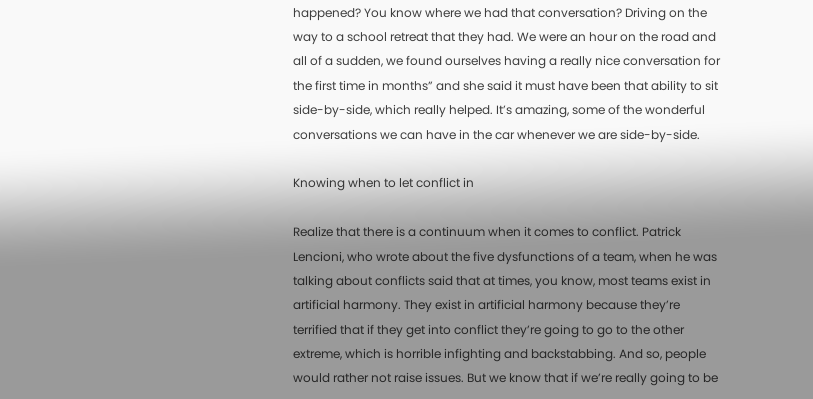happened? You know where we had that conversation? Driving on the way to a school retreat that they had. We were an hour on the road and all of a sudden, we found ourselves having a really nice conversation for the first time in months” and she said it must have been that ability to sit side-by-side, which really helped. It’s amazing, some of the wonderful conversations we can have in the car whenever we are side-by-side.

Knowing when to let conflict in

Realize that there is a continuum when it comes to conflict. Patrick Lencioni, who wrote about the five dysfunctions of a team, when he was talking about conflicts said that at times, you know, most teams exist in artificial harmony. They exist in artificial harmony because they’re terrified that if they get into conflict they’re going to go to the other extreme, which is horrible infighting and backstabbing. And so, people would rather not raise issues. But we know that if we’re really going to be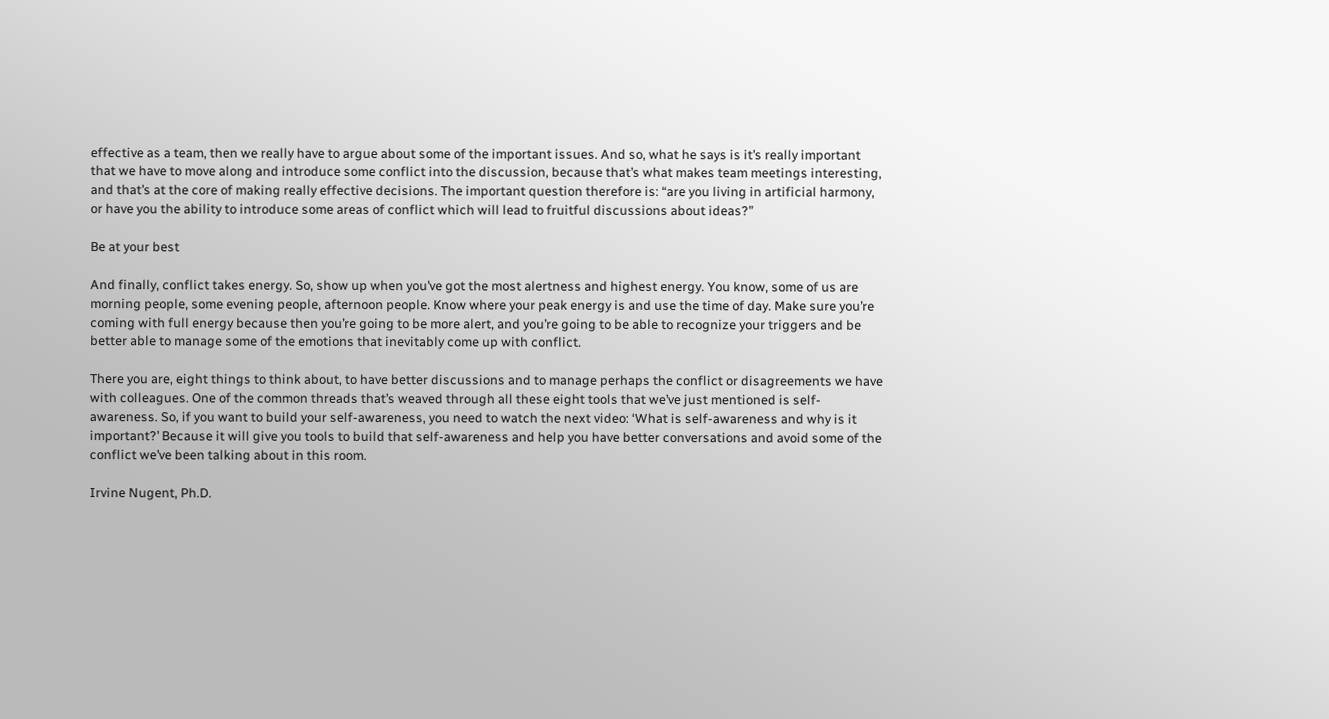effective as a team, then we really have to argue about some of the important issues. And so, what he says is it’s really important that we have to move along and introduce some conflict into the discussion, because that’s what makes team meetings interesting, and that’s at the core of making really effective decisions. The important question therefore is: “are you living in artificial harmony, or have you the ability to introduce some areas of conflict which will lead to fruitful discussions about ideas?”

Be at your best

And finally, conflict takes energy. So, show up when you’ve got the most alertness and highest energy. You know, some of us are morning people, some evening people, afternoon people. Know where your peak energy is and use the time of day. Make sure you’re coming with full energy because then you’re going to be more alert, and you’re going to be able to recognize your triggers and be better able to manage some of the emotions that inevitably come up with conflict.

There you are, eight things to think about, to have better discussions and to manage perhaps the conflict or disagreements we have with colleagues. One of the common threads that’s weaved through all these eight tools that we’ve just mentioned is self-awareness. So, if you want to build your self-awareness, you need to watch the next video: ‘What is self-awareness and why is it important?’ Because it will give you tools to build that self-awareness and help you have better conversations and avoid some of the conflict we’ve been talking about in this room.

Irvine Nugent, Ph.D.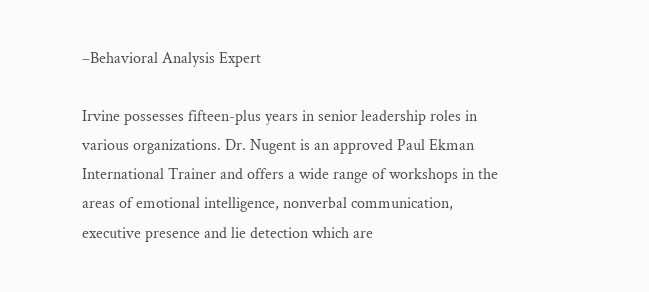–Behavioral Analysis Expert

Irvine possesses fifteen-plus years in senior leadership roles in various organizations. Dr. Nugent is an approved Paul Ekman International Trainer and offers a wide range of workshops in the areas of emotional intelligence, nonverbal communication, executive presence and lie detection which are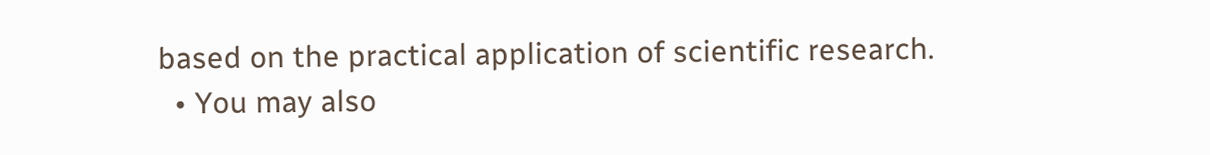based on the practical application of scientific research.
  • You may also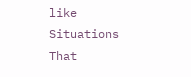like
Situations That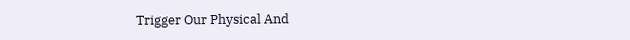Trigger Our Physical And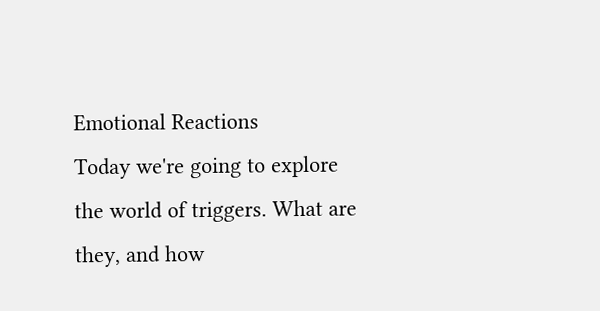Emotional Reactions
Today we're going to explore the world of triggers. What are they, and how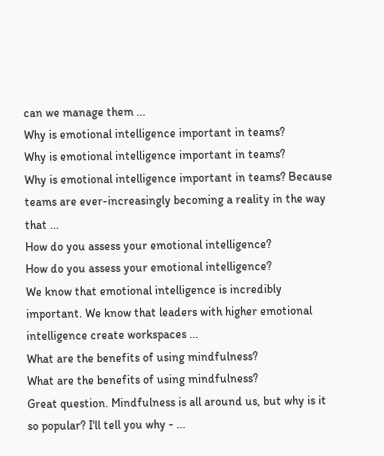can we manage them ...
Why is emotional intelligence important in teams?
Why is emotional intelligence important in teams?
Why is emotional intelligence important in teams? Because teams are ever-increasingly becoming a reality in the way that ...
How do you assess your emotional intelligence?
How do you assess your emotional intelligence?
We know that emotional intelligence is incredibly important. We know that leaders with higher emotional intelligence create workspaces ...
What are the benefits of using mindfulness?
What are the benefits of using mindfulness?
Great question. Mindfulness is all around us, but why is it so popular? I'll tell you why - ...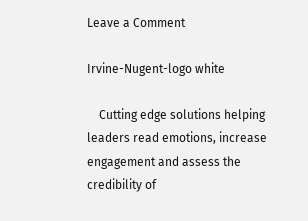Leave a Comment

Irvine-Nugent-logo white

    Cutting edge solutions helping leaders read emotions, increase engagement and assess the credibility of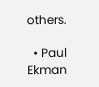others.

  • Paul Ekman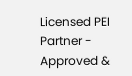Licensed PEI Partner - Approved &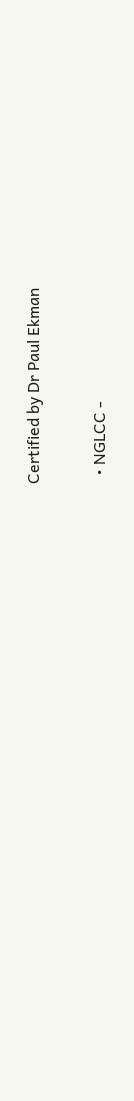Certified by Dr Paul Ekman

  • NGLCC -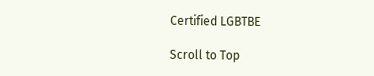Certified LGBTBE

Scroll to Top